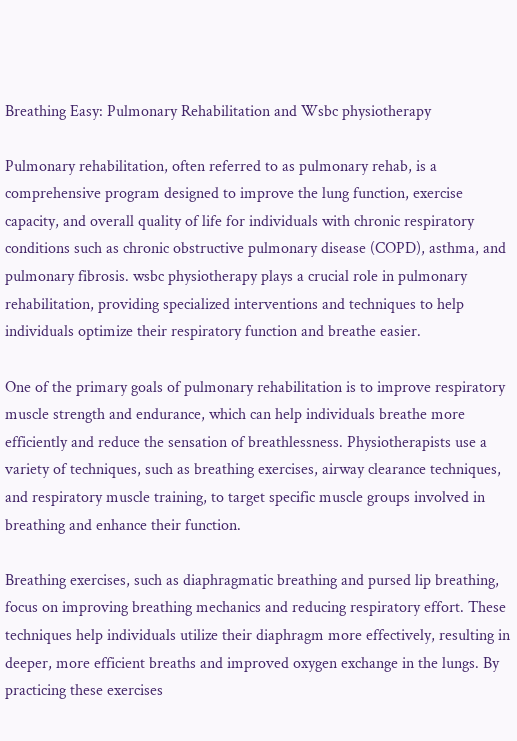Breathing Easy: Pulmonary Rehabilitation and Wsbc physiotherapy

Pulmonary rehabilitation, often referred to as pulmonary rehab, is a comprehensive program designed to improve the lung function, exercise capacity, and overall quality of life for individuals with chronic respiratory conditions such as chronic obstructive pulmonary disease (COPD), asthma, and pulmonary fibrosis. wsbc physiotherapy plays a crucial role in pulmonary rehabilitation, providing specialized interventions and techniques to help individuals optimize their respiratory function and breathe easier.

One of the primary goals of pulmonary rehabilitation is to improve respiratory muscle strength and endurance, which can help individuals breathe more efficiently and reduce the sensation of breathlessness. Physiotherapists use a variety of techniques, such as breathing exercises, airway clearance techniques, and respiratory muscle training, to target specific muscle groups involved in breathing and enhance their function.

Breathing exercises, such as diaphragmatic breathing and pursed lip breathing, focus on improving breathing mechanics and reducing respiratory effort. These techniques help individuals utilize their diaphragm more effectively, resulting in deeper, more efficient breaths and improved oxygen exchange in the lungs. By practicing these exercises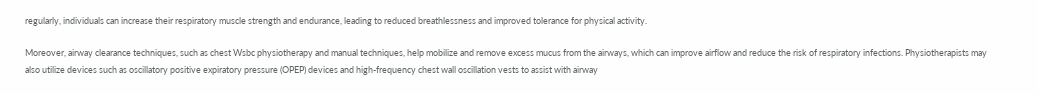regularly, individuals can increase their respiratory muscle strength and endurance, leading to reduced breathlessness and improved tolerance for physical activity.

Moreover, airway clearance techniques, such as chest Wsbc physiotherapy and manual techniques, help mobilize and remove excess mucus from the airways, which can improve airflow and reduce the risk of respiratory infections. Physiotherapists may also utilize devices such as oscillatory positive expiratory pressure (OPEP) devices and high-frequency chest wall oscillation vests to assist with airway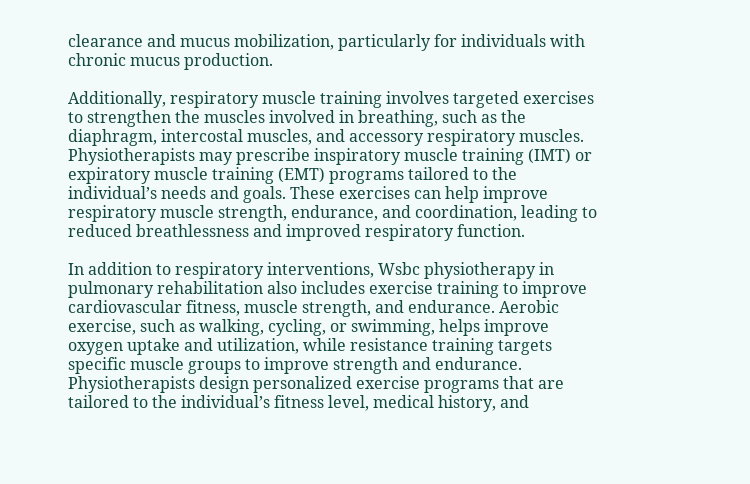clearance and mucus mobilization, particularly for individuals with chronic mucus production.

Additionally, respiratory muscle training involves targeted exercises to strengthen the muscles involved in breathing, such as the diaphragm, intercostal muscles, and accessory respiratory muscles. Physiotherapists may prescribe inspiratory muscle training (IMT) or expiratory muscle training (EMT) programs tailored to the individual’s needs and goals. These exercises can help improve respiratory muscle strength, endurance, and coordination, leading to reduced breathlessness and improved respiratory function.

In addition to respiratory interventions, Wsbc physiotherapy in pulmonary rehabilitation also includes exercise training to improve cardiovascular fitness, muscle strength, and endurance. Aerobic exercise, such as walking, cycling, or swimming, helps improve oxygen uptake and utilization, while resistance training targets specific muscle groups to improve strength and endurance. Physiotherapists design personalized exercise programs that are tailored to the individual’s fitness level, medical history, and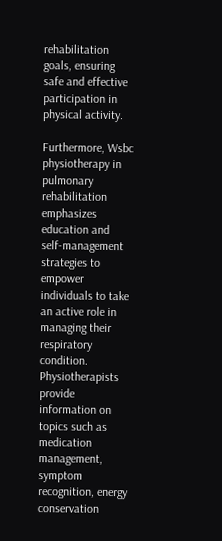rehabilitation goals, ensuring safe and effective participation in physical activity.

Furthermore, Wsbc physiotherapy in pulmonary rehabilitation emphasizes education and self-management strategies to empower individuals to take an active role in managing their respiratory condition. Physiotherapists provide information on topics such as medication management, symptom recognition, energy conservation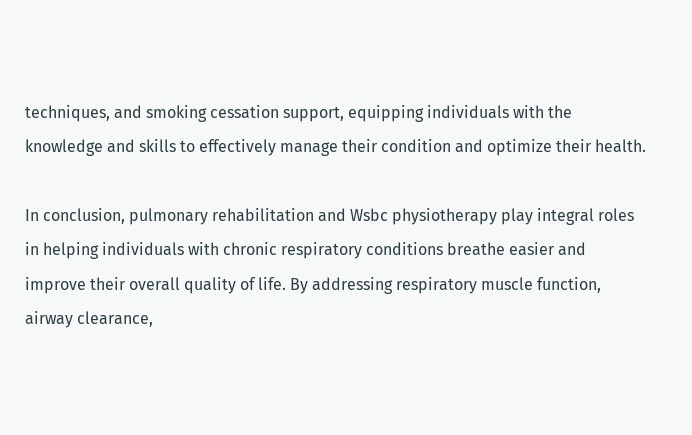techniques, and smoking cessation support, equipping individuals with the knowledge and skills to effectively manage their condition and optimize their health.

In conclusion, pulmonary rehabilitation and Wsbc physiotherapy play integral roles in helping individuals with chronic respiratory conditions breathe easier and improve their overall quality of life. By addressing respiratory muscle function, airway clearance,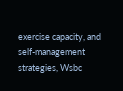exercise capacity, and self-management strategies, Wsbc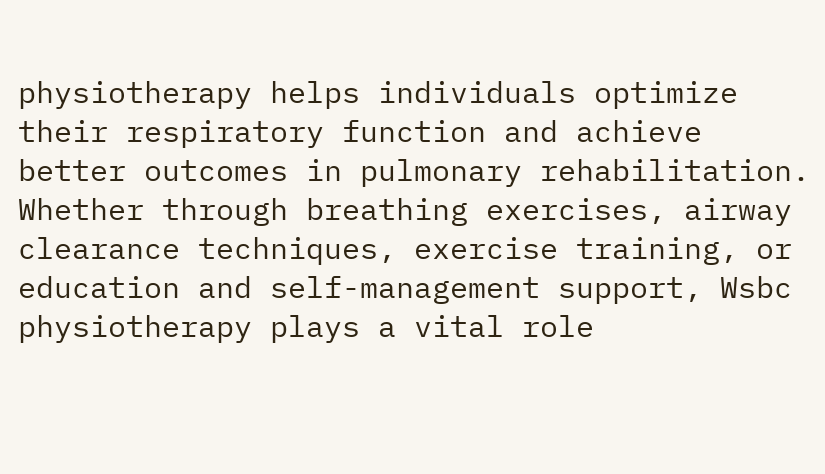physiotherapy helps individuals optimize their respiratory function and achieve better outcomes in pulmonary rehabilitation. Whether through breathing exercises, airway clearance techniques, exercise training, or education and self-management support, Wsbc physiotherapy plays a vital role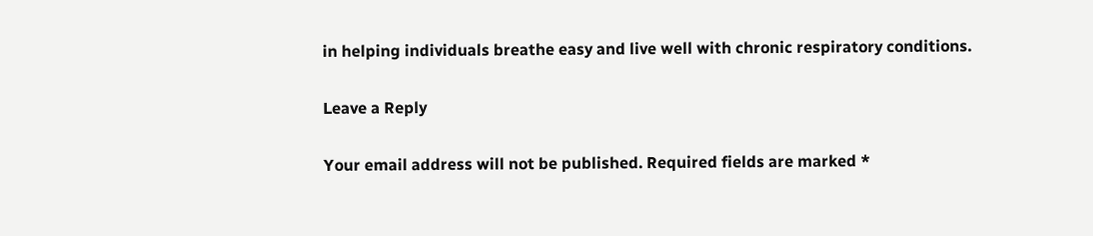in helping individuals breathe easy and live well with chronic respiratory conditions.

Leave a Reply

Your email address will not be published. Required fields are marked *